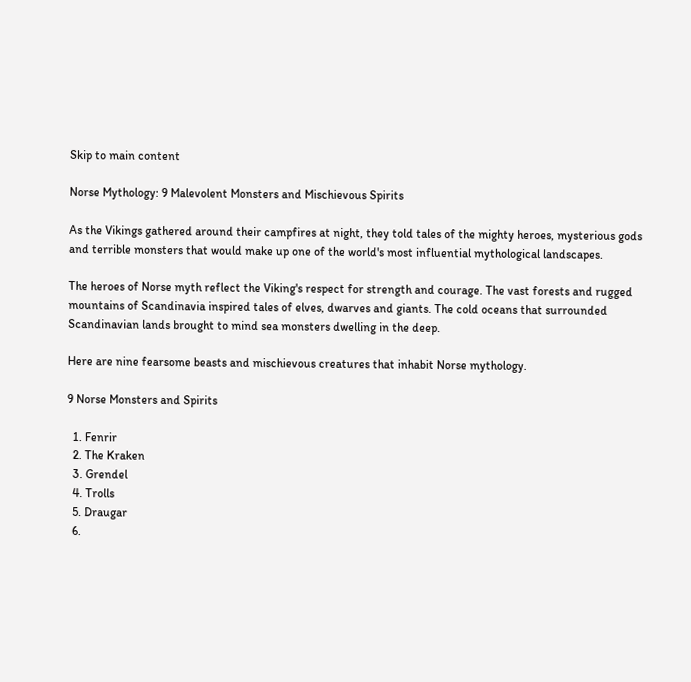Skip to main content

Norse Mythology: 9 Malevolent Monsters and Mischievous Spirits

As the Vikings gathered around their campfires at night, they told tales of the mighty heroes, mysterious gods and terrible monsters that would make up one of the world's most influential mythological landscapes.

The heroes of Norse myth reflect the Viking's respect for strength and courage. The vast forests and rugged mountains of Scandinavia inspired tales of elves, dwarves and giants. The cold oceans that surrounded Scandinavian lands brought to mind sea monsters dwelling in the deep.

Here are nine fearsome beasts and mischievous creatures that inhabit Norse mythology.

9 Norse Monsters and Spirits

  1. Fenrir
  2. The Kraken
  3. Grendel
  4. Trolls
  5. Draugar
  6.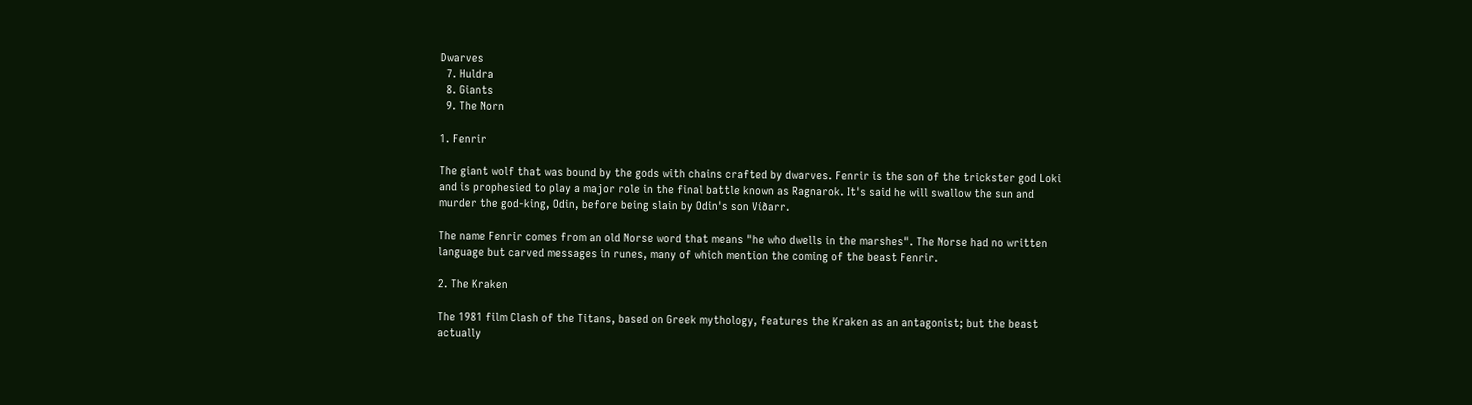Dwarves
  7. Huldra
  8. Giants
  9. The Norn

1. Fenrir

The giant wolf that was bound by the gods with chains crafted by dwarves. Fenrir is the son of the trickster god Loki and is prophesied to play a major role in the final battle known as Ragnarok. It's said he will swallow the sun and murder the god-king, Odin, before being slain by Odin's son Víðarr.

The name Fenrir comes from an old Norse word that means "he who dwells in the marshes". The Norse had no written language but carved messages in runes, many of which mention the coming of the beast Fenrir.

2. The Kraken

The 1981 film Clash of the Titans, based on Greek mythology, features the Kraken as an antagonist; but the beast actually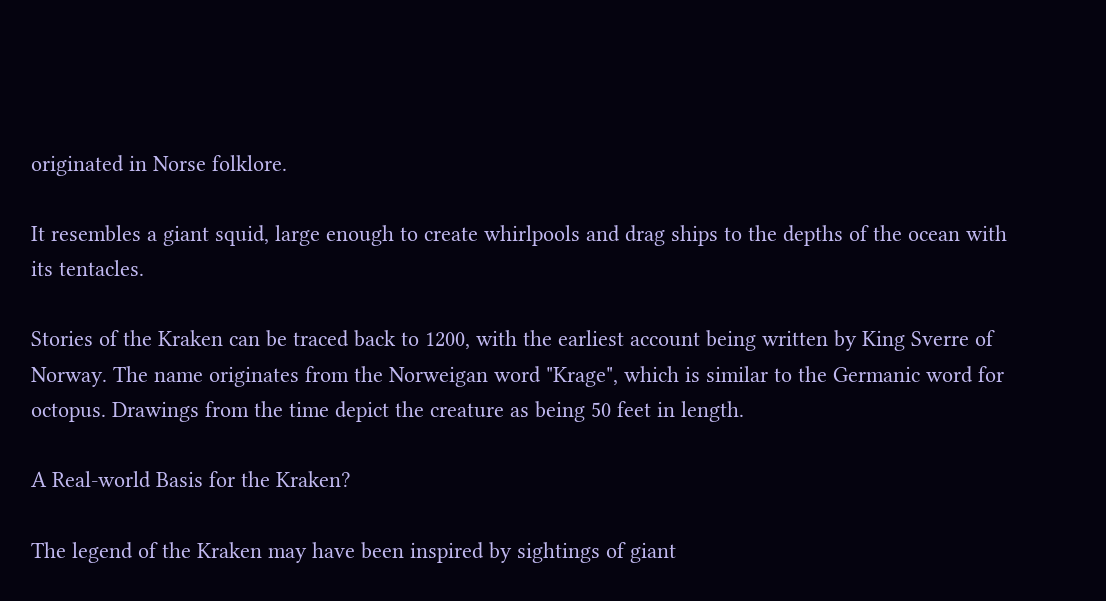originated in Norse folklore.

It resembles a giant squid, large enough to create whirlpools and drag ships to the depths of the ocean with its tentacles.

Stories of the Kraken can be traced back to 1200, with the earliest account being written by King Sverre of Norway. The name originates from the Norweigan word "Krage", which is similar to the Germanic word for octopus. Drawings from the time depict the creature as being 50 feet in length.

A Real-world Basis for the Kraken?

The legend of the Kraken may have been inspired by sightings of giant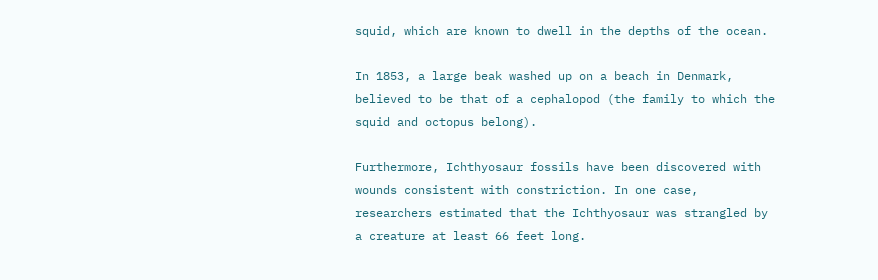squid, which are known to dwell in the depths of the ocean.

In 1853, a large beak washed up on a beach in Denmark, believed to be that of a cephalopod (the family to which the squid and octopus belong).

Furthermore, Ichthyosaur fossils have been discovered with wounds consistent with constriction. In one case, researchers estimated that the Ichthyosaur was strangled by a creature at least 66 feet long.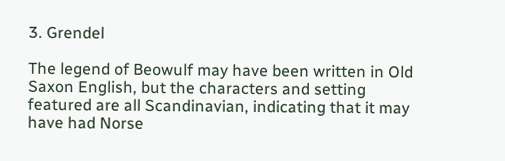3. Grendel

The legend of Beowulf may have been written in Old Saxon English, but the characters and setting featured are all Scandinavian, indicating that it may have had Norse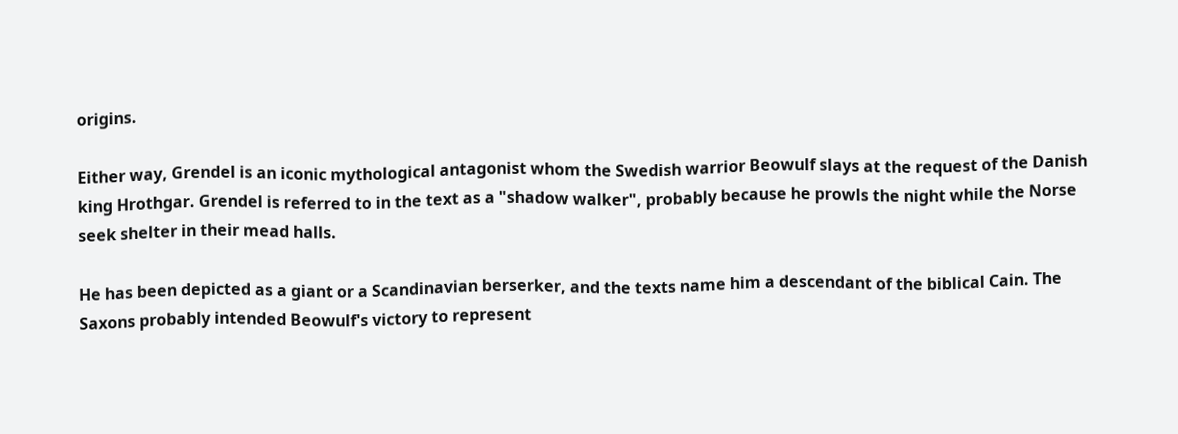origins.

Either way, Grendel is an iconic mythological antagonist whom the Swedish warrior Beowulf slays at the request of the Danish king Hrothgar. Grendel is referred to in the text as a "shadow walker", probably because he prowls the night while the Norse seek shelter in their mead halls.

He has been depicted as a giant or a Scandinavian berserker, and the texts name him a descendant of the biblical Cain. The Saxons probably intended Beowulf's victory to represent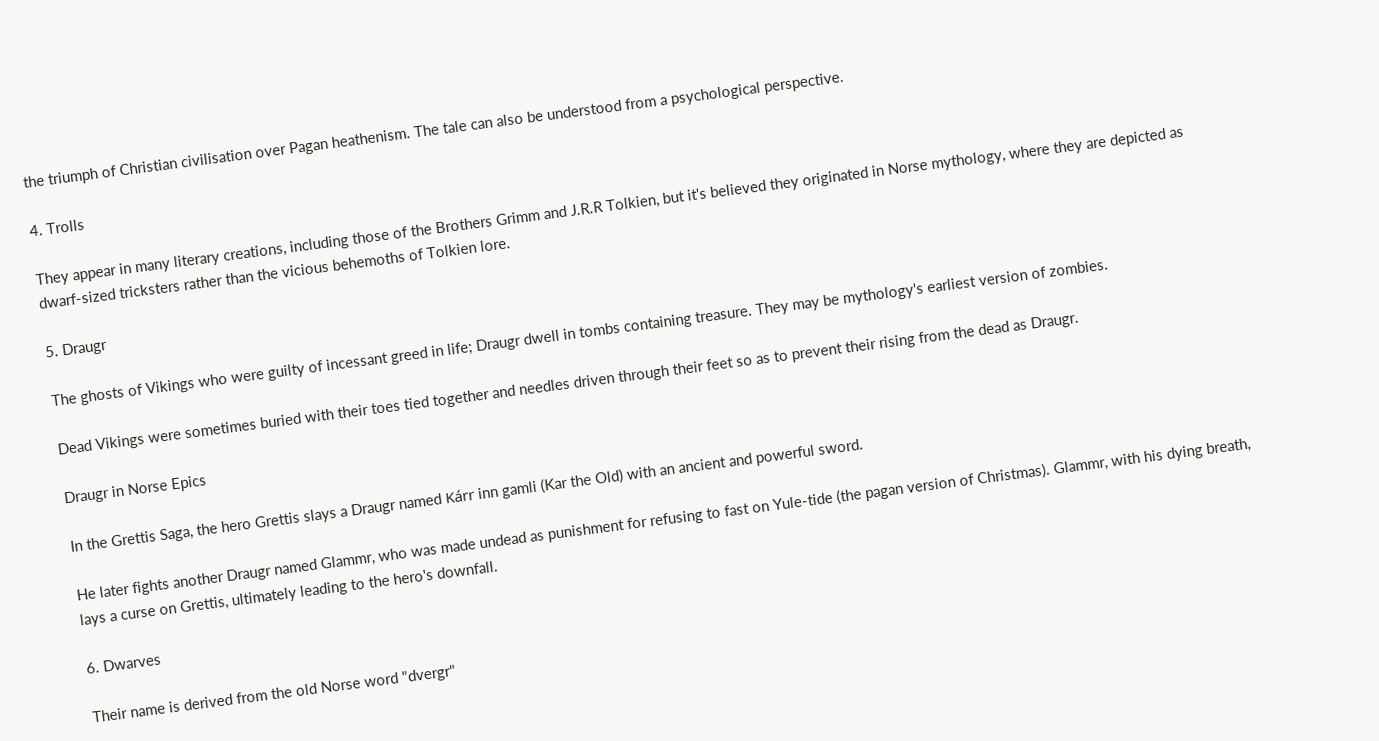the triumph of Christian civilisation over Pagan heathenism. The tale can also be understood from a psychological perspective.

4. Trolls

They appear in many literary creations, including those of the Brothers Grimm and J.R.R Tolkien, but it's believed they originated in Norse mythology, where they are depicted as dwarf-sized tricksters rather than the vicious behemoths of Tolkien lore.

5. Draugr

The ghosts of Vikings who were guilty of incessant greed in life; Draugr dwell in tombs containing treasure. They may be mythology's earliest version of zombies.

Dead Vikings were sometimes buried with their toes tied together and needles driven through their feet so as to prevent their rising from the dead as Draugr.

Draugr in Norse Epics

In the Grettis Saga, the hero Grettis slays a Draugr named Kárr inn gamli (Kar the Old) with an ancient and powerful sword.

He later fights another Draugr named Glammr, who was made undead as punishment for refusing to fast on Yule-tide (the pagan version of Christmas). Glammr, with his dying breath, lays a curse on Grettis, ultimately leading to the hero's downfall.

6. Dwarves

Their name is derived from the old Norse word "dvergr"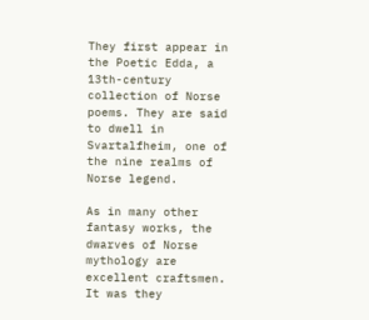They first appear in the Poetic Edda, a 13th-century collection of Norse poems. They are said to dwell in Svartalfheim, one of the nine realms of Norse legend.

As in many other fantasy works, the dwarves of Norse mythology are excellent craftsmen. It was they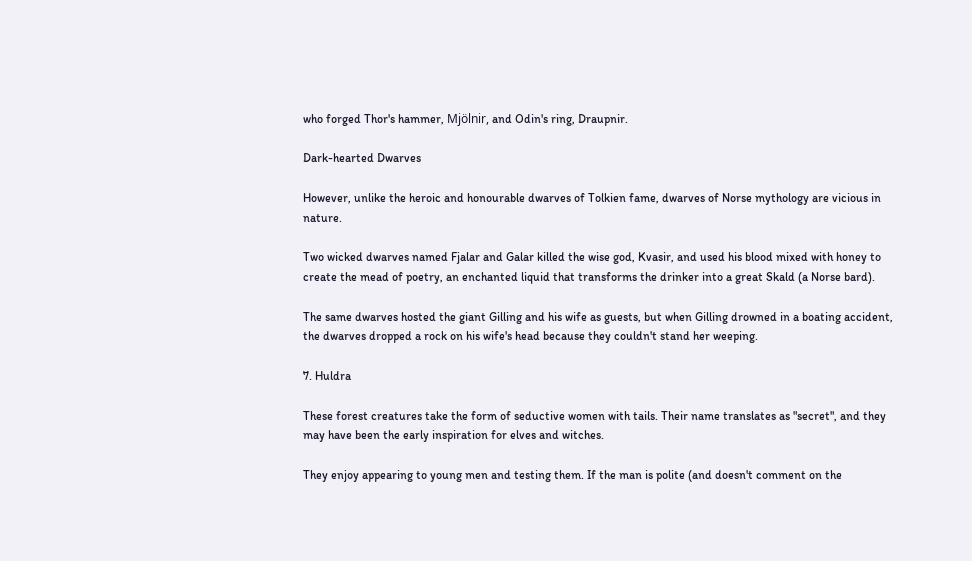who forged Thor's hammer, Mjölnir, and Odin's ring, Draupnir.

Dark-hearted Dwarves

However, unlike the heroic and honourable dwarves of Tolkien fame, dwarves of Norse mythology are vicious in nature.

Two wicked dwarves named Fjalar and Galar killed the wise god, Kvasir, and used his blood mixed with honey to create the mead of poetry, an enchanted liquid that transforms the drinker into a great Skald (a Norse bard).

The same dwarves hosted the giant Gilling and his wife as guests, but when Gilling drowned in a boating accident, the dwarves dropped a rock on his wife's head because they couldn't stand her weeping.

7. Huldra

These forest creatures take the form of seductive women with tails. Their name translates as "secret", and they may have been the early inspiration for elves and witches.

They enjoy appearing to young men and testing them. If the man is polite (and doesn't comment on the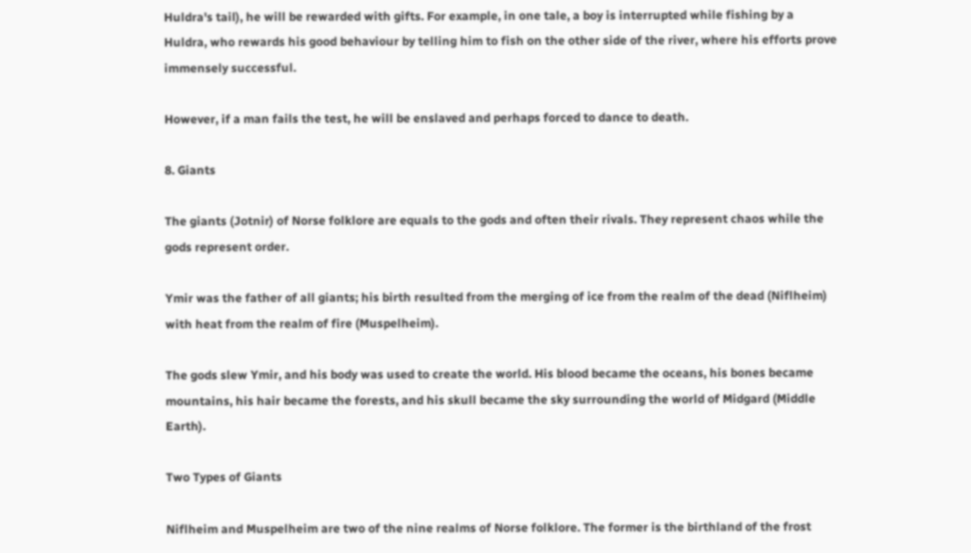Huldra's tail), he will be rewarded with gifts. For example, in one tale, a boy is interrupted while fishing by a Huldra, who rewards his good behaviour by telling him to fish on the other side of the river, where his efforts prove immensely successful.

However, if a man fails the test, he will be enslaved and perhaps forced to dance to death.

8. Giants

The giants (Jotnir) of Norse folklore are equals to the gods and often their rivals. They represent chaos while the gods represent order.

Ymir was the father of all giants; his birth resulted from the merging of ice from the realm of the dead (Niflheim) with heat from the realm of fire (Muspelheim).

The gods slew Ymir, and his body was used to create the world. His blood became the oceans, his bones became mountains, his hair became the forests, and his skull became the sky surrounding the world of Midgard (Middle Earth).

Two Types of Giants

Niflheim and Muspelheim are two of the nine realms of Norse folklore. The former is the birthland of the frost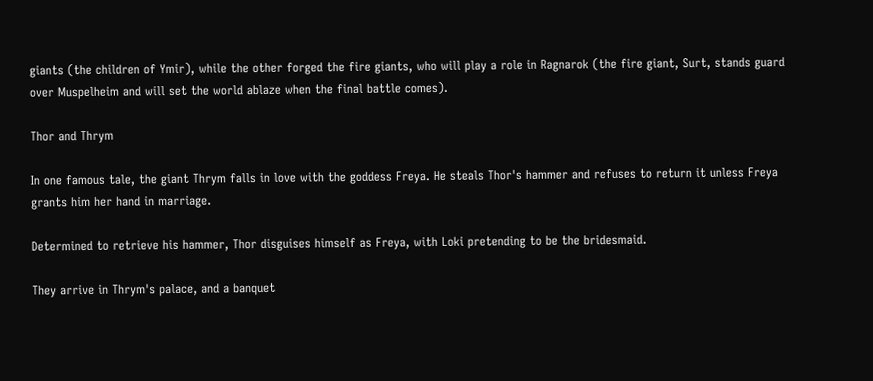giants (the children of Ymir), while the other forged the fire giants, who will play a role in Ragnarok (the fire giant, Surt, stands guard over Muspelheim and will set the world ablaze when the final battle comes).

Thor and Thrym

In one famous tale, the giant Thrym falls in love with the goddess Freya. He steals Thor's hammer and refuses to return it unless Freya grants him her hand in marriage.

Determined to retrieve his hammer, Thor disguises himself as Freya, with Loki pretending to be the bridesmaid.

They arrive in Thrym's palace, and a banquet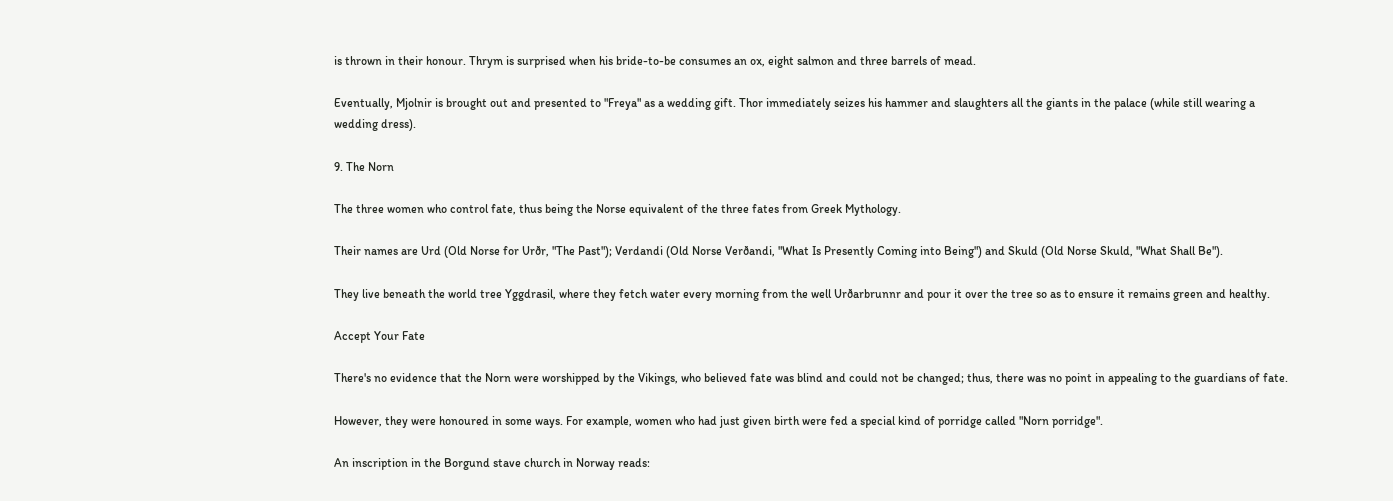is thrown in their honour. Thrym is surprised when his bride-to-be consumes an ox, eight salmon and three barrels of mead.

Eventually, Mjolnir is brought out and presented to "Freya" as a wedding gift. Thor immediately seizes his hammer and slaughters all the giants in the palace (while still wearing a wedding dress).

9. The Norn

The three women who control fate, thus being the Norse equivalent of the three fates from Greek Mythology.

Their names are Urd (Old Norse for Urðr, "The Past"); Verdandi (Old Norse Verðandi, "What Is Presently Coming into Being") and Skuld (Old Norse Skuld, "What Shall Be").

They live beneath the world tree Yggdrasil, where they fetch water every morning from the well Urðarbrunnr and pour it over the tree so as to ensure it remains green and healthy.

Accept Your Fate

There's no evidence that the Norn were worshipped by the Vikings, who believed fate was blind and could not be changed; thus, there was no point in appealing to the guardians of fate.

However, they were honoured in some ways. For example, women who had just given birth were fed a special kind of porridge called "Norn porridge".

An inscription in the Borgund stave church in Norway reads: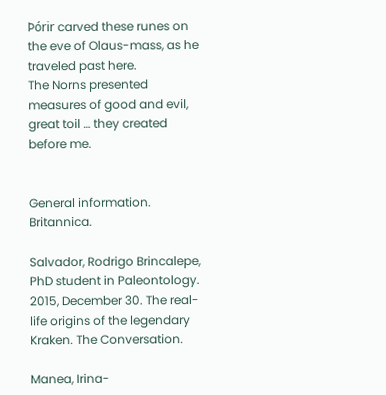Þórir carved these runes on the eve of Olaus-mass, as he traveled past here.
The Norns presented measures of good and evil, great toil … they created before me.


General information. Britannica.

Salvador, Rodrigo Brincalepe, PhD student in Paleontology. 2015, December 30. The real-life origins of the legendary Kraken. The Conversation.

Manea, Irina-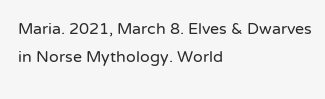Maria. 2021, March 8. Elves & Dwarves in Norse Mythology. World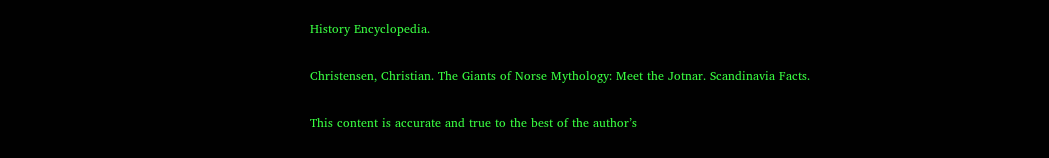History Encyclopedia.

Christensen, Christian. The Giants of Norse Mythology: Meet the Jotnar. Scandinavia Facts.

This content is accurate and true to the best of the author’s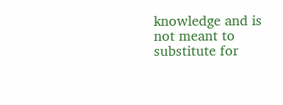knowledge and is not meant to substitute for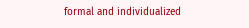formal and individualized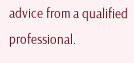advice from a qualified professional.